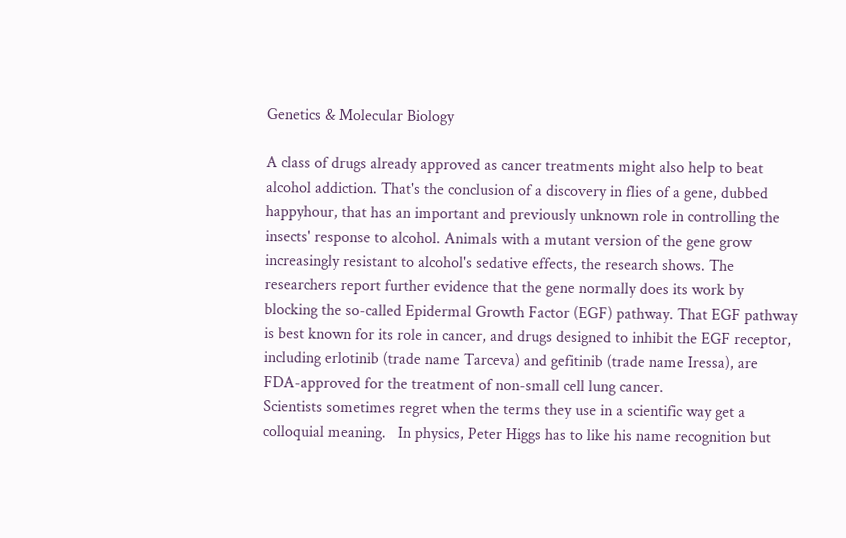Genetics & Molecular Biology

A class of drugs already approved as cancer treatments might also help to beat alcohol addiction. That's the conclusion of a discovery in flies of a gene, dubbed happyhour, that has an important and previously unknown role in controlling the insects' response to alcohol. Animals with a mutant version of the gene grow increasingly resistant to alcohol's sedative effects, the research shows. The researchers report further evidence that the gene normally does its work by blocking the so-called Epidermal Growth Factor (EGF) pathway. That EGF pathway is best known for its role in cancer, and drugs designed to inhibit the EGF receptor, including erlotinib (trade name Tarceva) and gefitinib (trade name Iressa), are FDA-approved for the treatment of non-small cell lung cancer.
Scientists sometimes regret when the terms they use in a scientific way get a colloquial meaning.   In physics, Peter Higgs has to like his name recognition but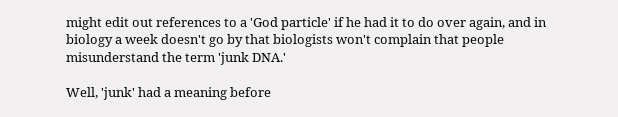might edit out references to a 'God particle' if he had it to do over again, and in biology a week doesn't go by that biologists won't complain that people misunderstand the term 'junk DNA.'

Well, 'junk' had a meaning before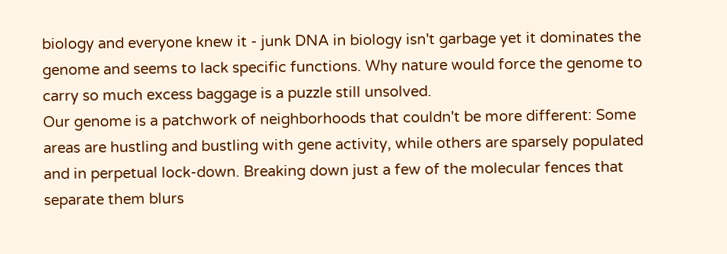biology and everyone knew it - junk DNA in biology isn't garbage yet it dominates the genome and seems to lack specific functions. Why nature would force the genome to carry so much excess baggage is a puzzle still unsolved.
Our genome is a patchwork of neighborhoods that couldn't be more different: Some areas are hustling and bustling with gene activity, while others are sparsely populated and in perpetual lock-down. Breaking down just a few of the molecular fences that separate them blurs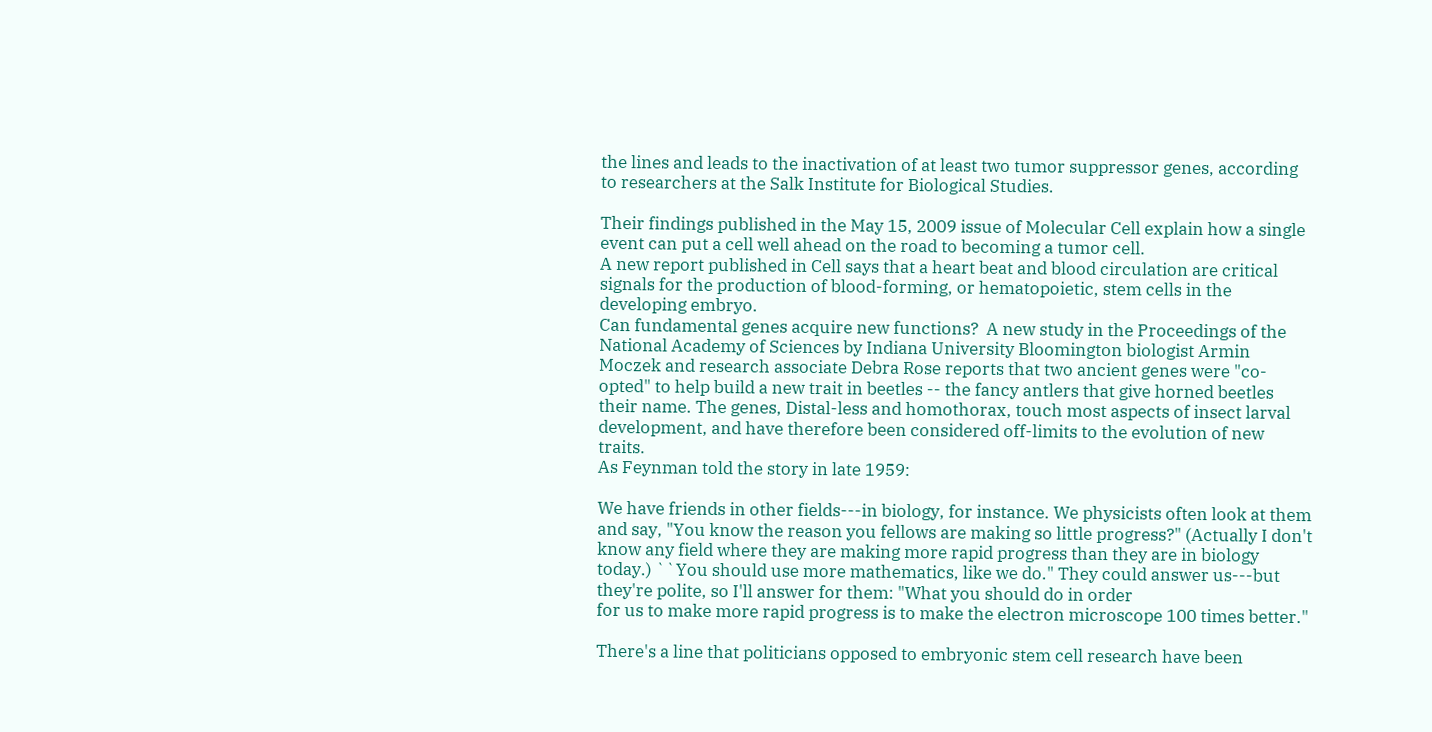the lines and leads to the inactivation of at least two tumor suppressor genes, according to researchers at the Salk Institute for Biological Studies.

Their findings published in the May 15, 2009 issue of Molecular Cell explain how a single event can put a cell well ahead on the road to becoming a tumor cell.
A new report published in Cell says that a heart beat and blood circulation are critical signals for the production of blood-forming, or hematopoietic, stem cells in the developing embryo.
Can fundamental genes acquire new functions?  A new study in the Proceedings of the National Academy of Sciences by Indiana University Bloomington biologist Armin Moczek and research associate Debra Rose reports that two ancient genes were "co-opted" to help build a new trait in beetles -- the fancy antlers that give horned beetles their name. The genes, Distal-less and homothorax, touch most aspects of insect larval development, and have therefore been considered off-limits to the evolution of new traits.
As Feynman told the story in late 1959:

We have friends in other fields---in biology, for instance. We physicists often look at them and say, "You know the reason you fellows are making so little progress?" (Actually I don't know any field where they are making more rapid progress than they are in biology today.) ``You should use more mathematics, like we do." They could answer us---but they're polite, so I'll answer for them: "What you should do in order
for us to make more rapid progress is to make the electron microscope 100 times better."

There's a line that politicians opposed to embryonic stem cell research have been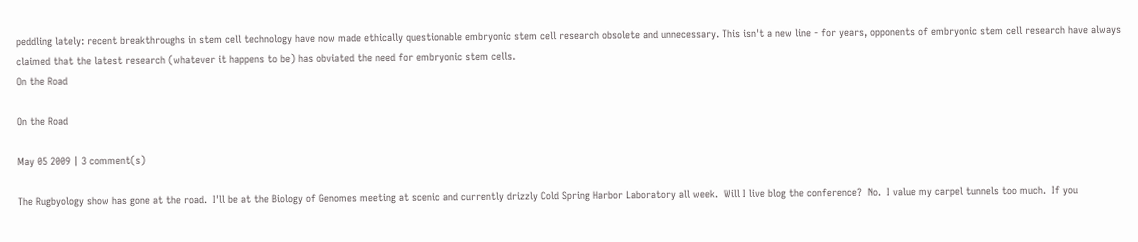peddling lately: recent breakthroughs in stem cell technology have now made ethically questionable embryonic stem cell research obsolete and unnecessary. This isn't a new line - for years, opponents of embryonic stem cell research have always claimed that the latest research (whatever it happens to be) has obviated the need for embryonic stem cells.
On the Road

On the Road

May 05 2009 | 3 comment(s)

The Rugbyology show has gone at the road.  I'll be at the Biology of Genomes meeting at scenic and currently drizzly Cold Spring Harbor Laboratory all week.  Will I live blog the conference?  No.  I value my carpel tunnels too much.  If you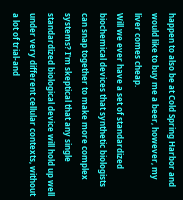happen to also be at Cold Spring Harbor and would like to buy me a beer, however, my liver comes cheap.
Will we ever have a set of standardized biochemical devices that synthetic biologists can snap together to make more complex systems? I'm skeptical that any single standardized biological device will hold up well under very different cellular contexts, without a lot of trial-and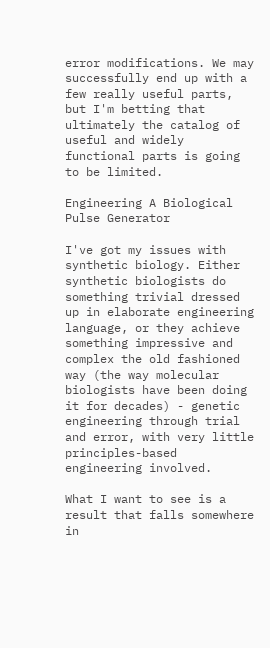error modifications. We may successfully end up with a few really useful parts, but I'm betting that ultimately the catalog of useful and widely functional parts is going to be limited.

Engineering A Biological Pulse Generator

I've got my issues with synthetic biology. Either synthetic biologists do something trivial dressed up in elaborate engineering language, or they achieve something impressive and complex the old fashioned way (the way molecular biologists have been doing it for decades) - genetic engineering through trial and error, with very little principles-based engineering involved.

What I want to see is a result that falls somewhere in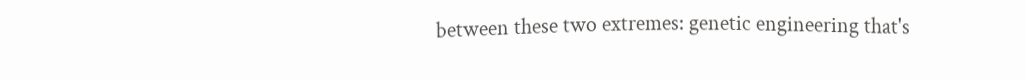between these two extremes: genetic engineering that's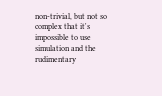non-trivial, but not so complex that it's impossible to use simulation and the rudimentary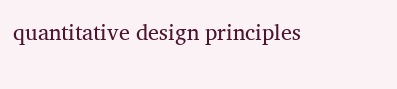quantitative design principles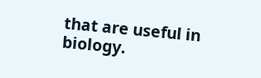that are useful in biology.